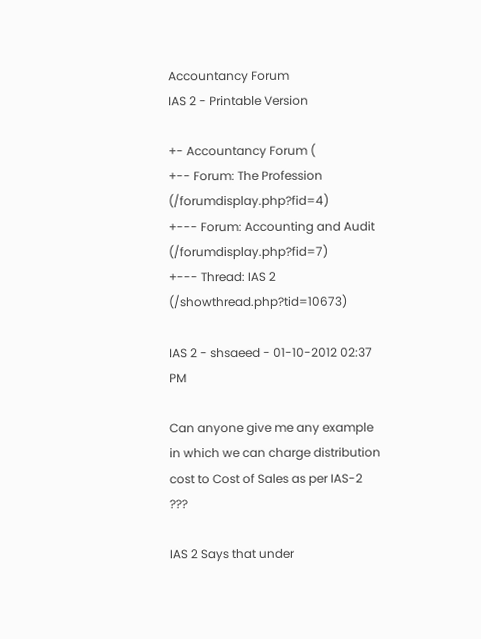Accountancy Forum
IAS 2 - Printable Version

+- Accountancy Forum (
+-- Forum: The Profession (/forumdisplay.php?fid=4)
+--- Forum: Accounting and Audit (/forumdisplay.php?fid=7)
+--- Thread: IAS 2 (/showthread.php?tid=10673)

IAS 2 - shsaeed - 01-10-2012 02:37 PM

Can anyone give me any example in which we can charge distribution cost to Cost of Sales as per IAS-2 ???

IAS 2 Says that under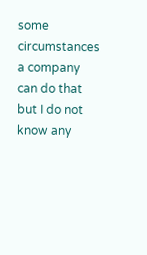some circumstances a company can do that but I do not know any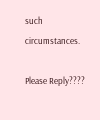such circumstances.

Please Reply????